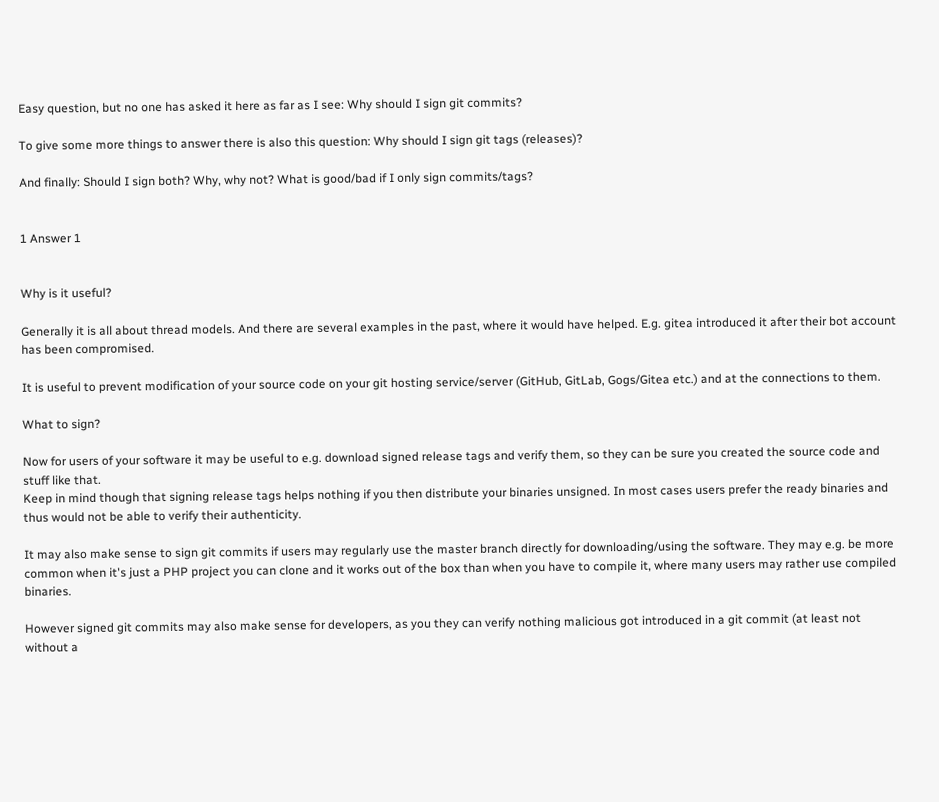Easy question, but no one has asked it here as far as I see: Why should I sign git commits?

To give some more things to answer there is also this question: Why should I sign git tags (releases)?

And finally: Should I sign both? Why, why not? What is good/bad if I only sign commits/tags?


1 Answer 1


Why is it useful?

Generally it is all about thread models. And there are several examples in the past, where it would have helped. E.g. gitea introduced it after their bot account has been compromised.

It is useful to prevent modification of your source code on your git hosting service/server (GitHub, GitLab, Gogs/Gitea etc.) and at the connections to them.

What to sign?

Now for users of your software it may be useful to e.g. download signed release tags and verify them, so they can be sure you created the source code and stuff like that.
Keep in mind though that signing release tags helps nothing if you then distribute your binaries unsigned. In most cases users prefer the ready binaries and thus would not be able to verify their authenticity.

It may also make sense to sign git commits if users may regularly use the master branch directly for downloading/using the software. They may e.g. be more common when it's just a PHP project you can clone and it works out of the box than when you have to compile it, where many users may rather use compiled binaries.

However signed git commits may also make sense for developers, as you they can verify nothing malicious got introduced in a git commit (at least not without a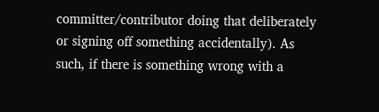committer/contributor doing that deliberately or signing off something accidentally). As such, if there is something wrong with a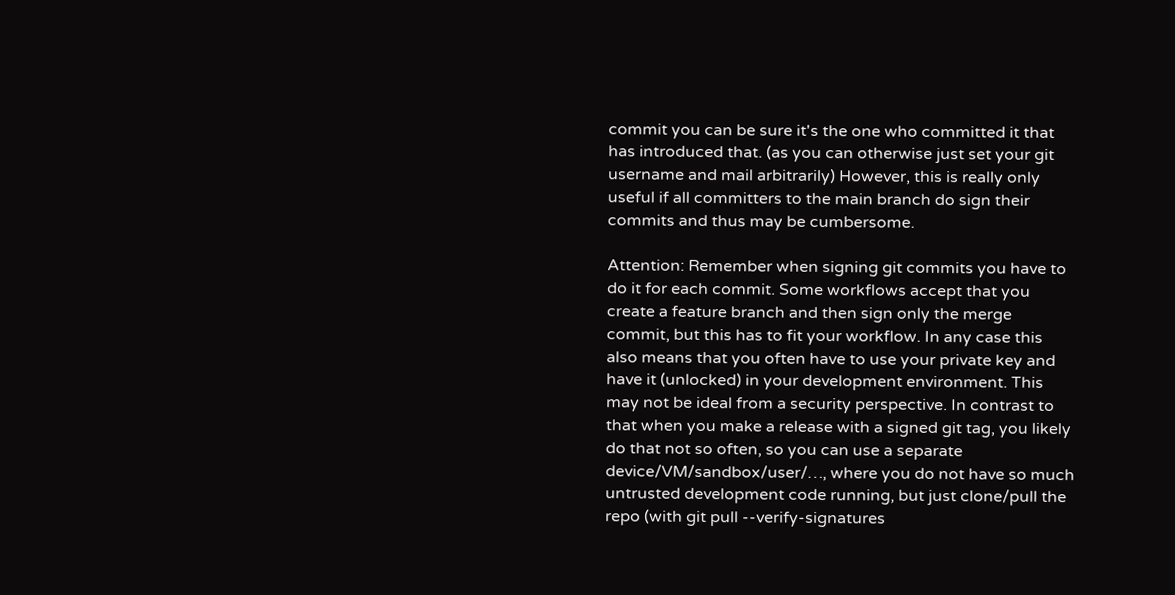commit you can be sure it's the one who committed it that has introduced that. (as you can otherwise just set your git username and mail arbitrarily) However, this is really only useful if all committers to the main branch do sign their commits and thus may be cumbersome.

Attention: Remember when signing git commits you have to do it for each commit. Some workflows accept that you create a feature branch and then sign only the merge commit, but this has to fit your workflow. In any case this also means that you often have to use your private key and have it (unlocked) in your development environment. This may not be ideal from a security perspective. In contrast to that when you make a release with a signed git tag, you likely do that not so often, so you can use a separate device/VM/sandbox/user/…, where you do not have so much untrusted development code running, but just clone/pull the repo (with git pull --verify-signatures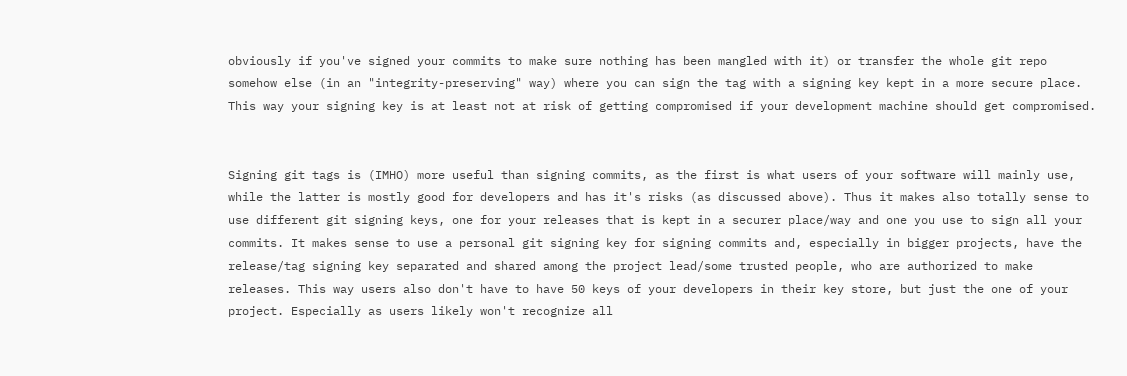obviously if you've signed your commits to make sure nothing has been mangled with it) or transfer the whole git repo somehow else (in an "integrity-preserving" way) where you can sign the tag with a signing key kept in a more secure place. This way your signing key is at least not at risk of getting compromised if your development machine should get compromised.


Signing git tags is (IMHO) more useful than signing commits, as the first is what users of your software will mainly use, while the latter is mostly good for developers and has it's risks (as discussed above). Thus it makes also totally sense to use different git signing keys, one for your releases that is kept in a securer place/way and one you use to sign all your commits. It makes sense to use a personal git signing key for signing commits and, especially in bigger projects, have the release/tag signing key separated and shared among the project lead/some trusted people, who are authorized to make releases. This way users also don't have to have 50 keys of your developers in their key store, but just the one of your project. Especially as users likely won't recognize all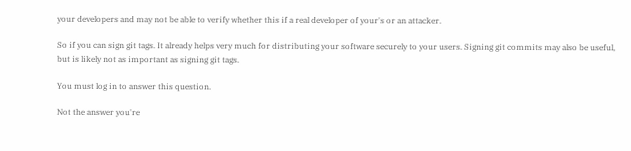your developers and may not be able to verify whether this if a real developer of your's or an attacker.

So if you can sign git tags. It already helps very much for distributing your software securely to your users. Signing git commits may also be useful, but is likely not as important as signing git tags.

You must log in to answer this question.

Not the answer you're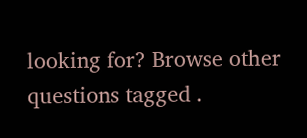looking for? Browse other questions tagged .